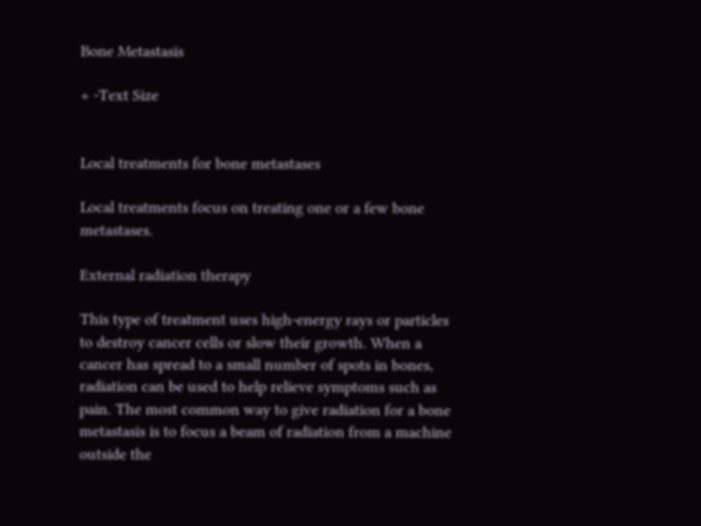Bone Metastasis

+ -Text Size


Local treatments for bone metastases

Local treatments focus on treating one or a few bone metastases.

External radiation therapy

This type of treatment uses high-energy rays or particles to destroy cancer cells or slow their growth. When a cancer has spread to a small number of spots in bones, radiation can be used to help relieve symptoms such as pain. The most common way to give radiation for a bone metastasis is to focus a beam of radiation from a machine outside the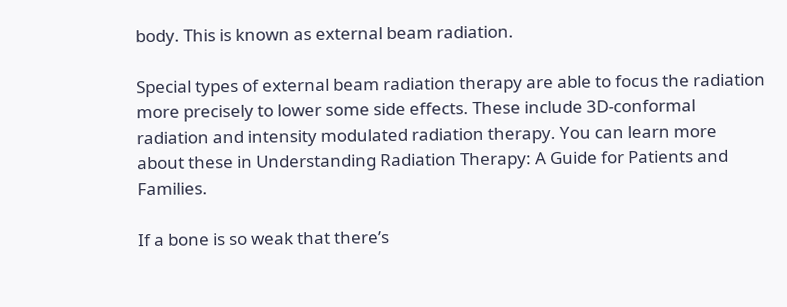body. This is known as external beam radiation.

Special types of external beam radiation therapy are able to focus the radiation more precisely to lower some side effects. These include 3D-conformal radiation and intensity modulated radiation therapy. You can learn more about these in Understanding Radiation Therapy: A Guide for Patients and Families.

If a bone is so weak that there’s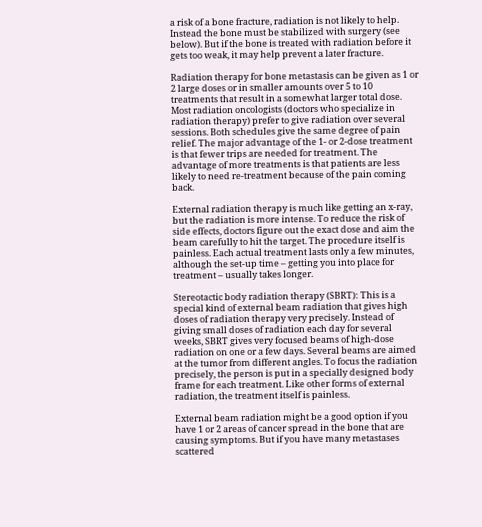a risk of a bone fracture, radiation is not likely to help. Instead the bone must be stabilized with surgery (see below). But if the bone is treated with radiation before it gets too weak, it may help prevent a later fracture.

Radiation therapy for bone metastasis can be given as 1 or 2 large doses or in smaller amounts over 5 to 10 treatments that result in a somewhat larger total dose. Most radiation oncologists (doctors who specialize in radiation therapy) prefer to give radiation over several sessions. Both schedules give the same degree of pain relief. The major advantage of the 1- or 2-dose treatment is that fewer trips are needed for treatment. The advantage of more treatments is that patients are less likely to need re-treatment because of the pain coming back.

External radiation therapy is much like getting an x-ray, but the radiation is more intense. To reduce the risk of side effects, doctors figure out the exact dose and aim the beam carefully to hit the target. The procedure itself is painless. Each actual treatment lasts only a few minutes, although the set-up time – getting you into place for treatment – usually takes longer.

Stereotactic body radiation therapy (SBRT): This is a special kind of external beam radiation that gives high doses of radiation therapy very precisely. Instead of giving small doses of radiation each day for several weeks, SBRT gives very focused beams of high-dose radiation on one or a few days. Several beams are aimed at the tumor from different angles. To focus the radiation precisely, the person is put in a specially designed body frame for each treatment. Like other forms of external radiation, the treatment itself is painless.

External beam radiation might be a good option if you have 1 or 2 areas of cancer spread in the bone that are causing symptoms. But if you have many metastases scattered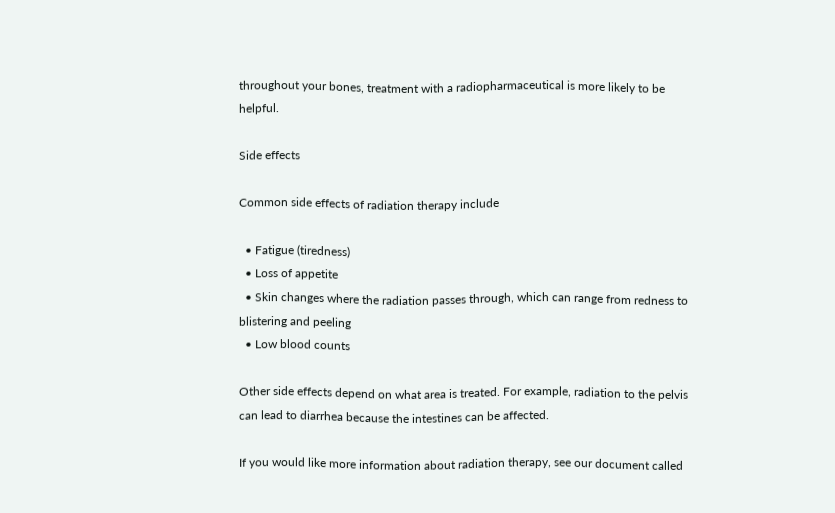throughout your bones, treatment with a radiopharmaceutical is more likely to be helpful.

Side effects

Common side effects of radiation therapy include

  • Fatigue (tiredness)
  • Loss of appetite
  • Skin changes where the radiation passes through, which can range from redness to blistering and peeling
  • Low blood counts

Other side effects depend on what area is treated. For example, radiation to the pelvis can lead to diarrhea because the intestines can be affected.

If you would like more information about radiation therapy, see our document called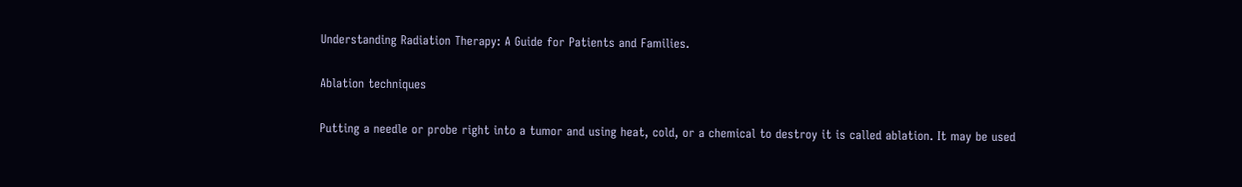Understanding Radiation Therapy: A Guide for Patients and Families.

Ablation techniques

Putting a needle or probe right into a tumor and using heat, cold, or a chemical to destroy it is called ablation. It may be used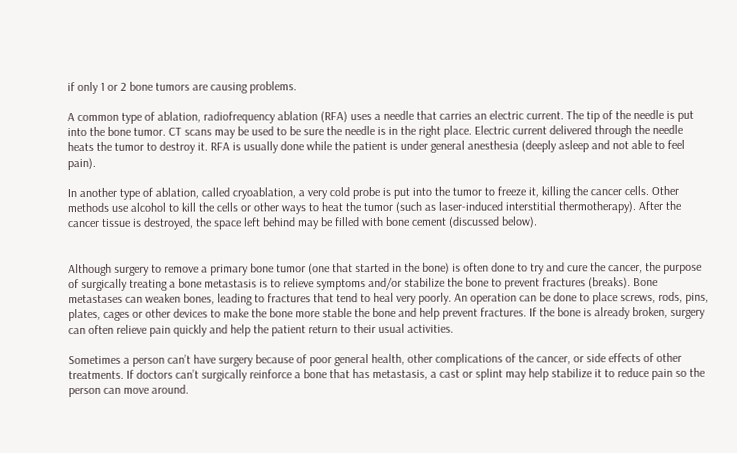if only 1 or 2 bone tumors are causing problems.

A common type of ablation, radiofrequency ablation (RFA) uses a needle that carries an electric current. The tip of the needle is put into the bone tumor. CT scans may be used to be sure the needle is in the right place. Electric current delivered through the needle heats the tumor to destroy it. RFA is usually done while the patient is under general anesthesia (deeply asleep and not able to feel pain).

In another type of ablation, called cryoablation, a very cold probe is put into the tumor to freeze it, killing the cancer cells. Other methods use alcohol to kill the cells or other ways to heat the tumor (such as laser-induced interstitial thermotherapy). After the cancer tissue is destroyed, the space left behind may be filled with bone cement (discussed below).


Although surgery to remove a primary bone tumor (one that started in the bone) is often done to try and cure the cancer, the purpose of surgically treating a bone metastasis is to relieve symptoms and/or stabilize the bone to prevent fractures (breaks). Bone metastases can weaken bones, leading to fractures that tend to heal very poorly. An operation can be done to place screws, rods, pins, plates, cages or other devices to make the bone more stable the bone and help prevent fractures. If the bone is already broken, surgery can often relieve pain quickly and help the patient return to their usual activities.

Sometimes a person can’t have surgery because of poor general health, other complications of the cancer, or side effects of other treatments. If doctors can’t surgically reinforce a bone that has metastasis, a cast or splint may help stabilize it to reduce pain so the person can move around.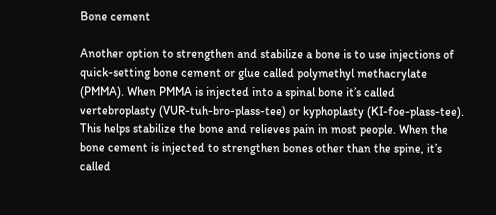Bone cement

Another option to strengthen and stabilize a bone is to use injections of quick-setting bone cement or glue called polymethyl methacrylate (PMMA). When PMMA is injected into a spinal bone it’s called vertebroplasty (VUR-tuh-bro-plass-tee) or kyphoplasty (KI-foe-plass-tee). This helps stabilize the bone and relieves pain in most people. When the bone cement is injected to strengthen bones other than the spine, it’s called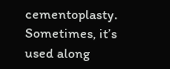cementoplasty. Sometimes, it’s used along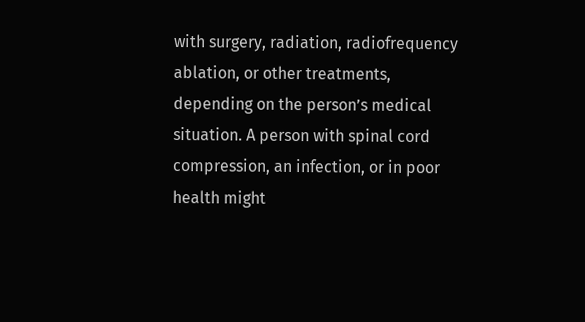with surgery, radiation, radiofrequency ablation, or other treatments, depending on the person’s medical situation. A person with spinal cord compression, an infection, or in poor health might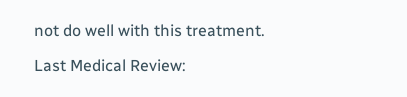not do well with this treatment.

Last Medical Review: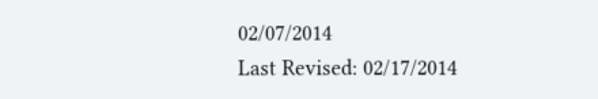02/07/2014
Last Revised: 02/17/2014